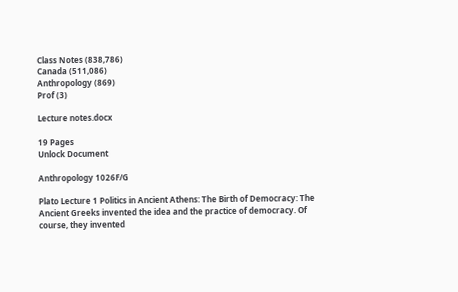Class Notes (838,786)
Canada (511,086)
Anthropology (869)
Prof (3)

Lecture notes.docx

19 Pages
Unlock Document

Anthropology 1026F/G

Plato Lecture 1 Politics in Ancient Athens: The Birth of Democracy: The Ancient Greeks invented the idea and the practice of democracy. Of course, they invented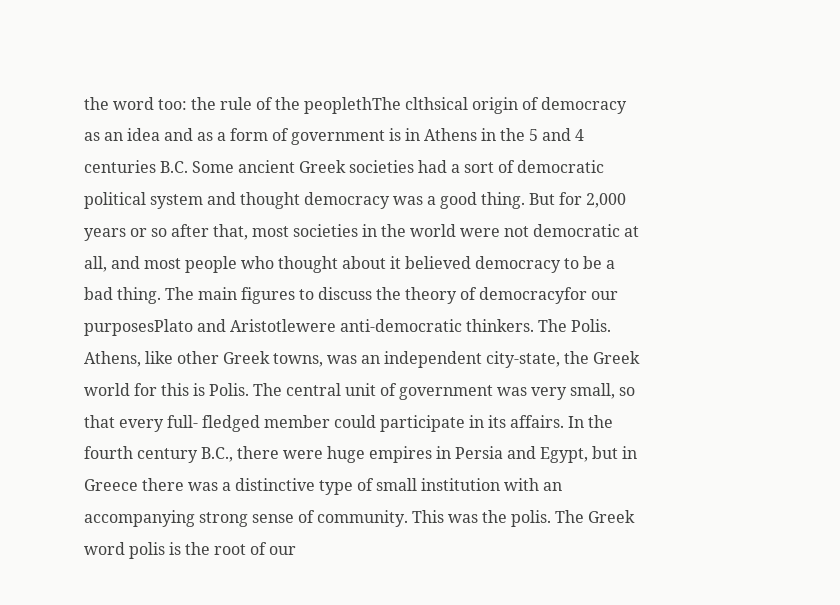the word too: the rule of the peoplethThe clthsical origin of democracy as an idea and as a form of government is in Athens in the 5 and 4 centuries B.C. Some ancient Greek societies had a sort of democratic political system and thought democracy was a good thing. But for 2,000 years or so after that, most societies in the world were not democratic at all, and most people who thought about it believed democracy to be a bad thing. The main figures to discuss the theory of democracyfor our purposesPlato and Aristotlewere anti-democratic thinkers. The Polis. Athens, like other Greek towns, was an independent city-state, the Greek world for this is Polis. The central unit of government was very small, so that every full- fledged member could participate in its affairs. In the fourth century B.C., there were huge empires in Persia and Egypt, but in Greece there was a distinctive type of small institution with an accompanying strong sense of community. This was the polis. The Greek word polis is the root of our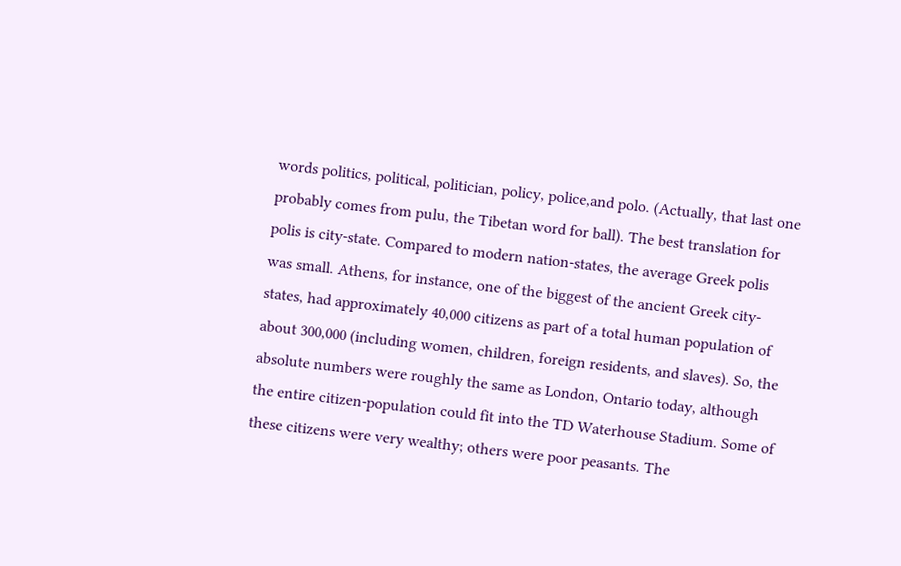words politics, political, politician, policy, police,and polo. (Actually, that last one probably comes from pulu, the Tibetan word for ball). The best translation for polis is city-state. Compared to modern nation-states, the average Greek polis was small. Athens, for instance, one of the biggest of the ancient Greek city-states, had approximately 40,000 citizens as part of a total human population of about 300,000 (including women, children, foreign residents, and slaves). So, the absolute numbers were roughly the same as London, Ontario today, although the entire citizen-population could fit into the TD Waterhouse Stadium. Some of these citizens were very wealthy; others were poor peasants. The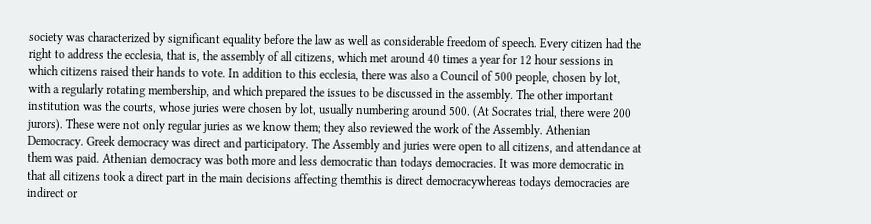society was characterized by significant equality before the law as well as considerable freedom of speech. Every citizen had the right to address the ecclesia, that is, the assembly of all citizens, which met around 40 times a year for 12 hour sessions in which citizens raised their hands to vote. In addition to this ecclesia, there was also a Council of 500 people, chosen by lot, with a regularly rotating membership, and which prepared the issues to be discussed in the assembly. The other important institution was the courts, whose juries were chosen by lot, usually numbering around 500. (At Socrates trial, there were 200 jurors). These were not only regular juries as we know them; they also reviewed the work of the Assembly. Athenian Democracy. Greek democracy was direct and participatory. The Assembly and juries were open to all citizens, and attendance at them was paid. Athenian democracy was both more and less democratic than todays democracies. It was more democratic in that all citizens took a direct part in the main decisions affecting themthis is direct democracywhereas todays democracies are indirect or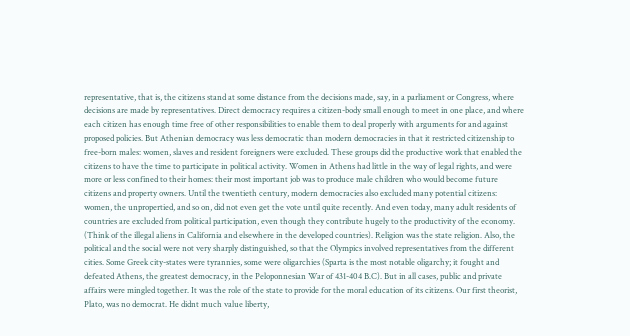representative, that is, the citizens stand at some distance from the decisions made, say, in a parliament or Congress, where decisions are made by representatives. Direct democracy requires a citizen-body small enough to meet in one place, and where each citizen has enough time free of other responsibilities to enable them to deal properly with arguments for and against proposed policies. But Athenian democracy was less democratic than modern democracies in that it restricted citizenship to free-born males: women, slaves and resident foreigners were excluded. These groups did the productive work that enabled the citizens to have the time to participate in political activity. Women in Athens had little in the way of legal rights, and were more or less confined to their homes: their most important job was to produce male children who would become future citizens and property owners. Until the twentieth century, modern democracies also excluded many potential citizens: women, the unpropertied, and so on, did not even get the vote until quite recently. And even today, many adult residents of countries are excluded from political participation, even though they contribute hugely to the productivity of the economy. (Think of the illegal aliens in California and elsewhere in the developed countries). Religion was the state religion. Also, the political and the social were not very sharply distinguished, so that the Olympics involved representatives from the different cities. Some Greek city-states were tyrannies, some were oligarchies (Sparta is the most notable oligarchy; it fought and defeated Athens, the greatest democracy, in the Peloponnesian War of 431-404 B.C). But in all cases, public and private affairs were mingled together. It was the role of the state to provide for the moral education of its citizens. Our first theorist, Plato, was no democrat. He didnt much value liberty,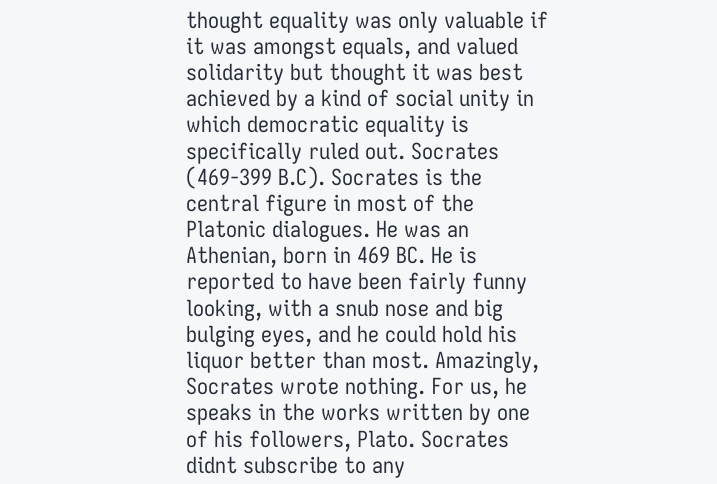thought equality was only valuable if it was amongst equals, and valued solidarity but thought it was best achieved by a kind of social unity in which democratic equality is specifically ruled out. Socrates (469-399 B.C). Socrates is the central figure in most of the Platonic dialogues. He was an Athenian, born in 469 BC. He is reported to have been fairly funny looking, with a snub nose and big bulging eyes, and he could hold his liquor better than most. Amazingly, Socrates wrote nothing. For us, he speaks in the works written by one of his followers, Plato. Socrates didnt subscribe to any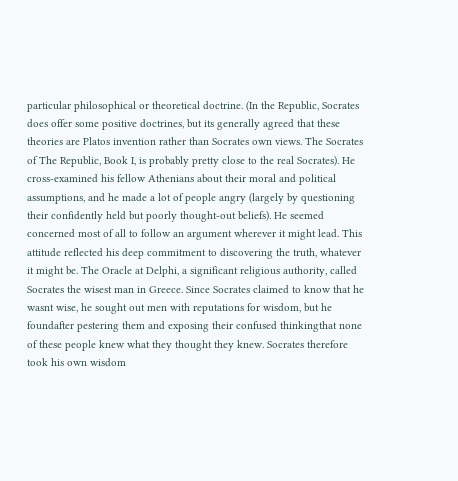particular philosophical or theoretical doctrine. (In the Republic, Socrates does offer some positive doctrines, but its generally agreed that these theories are Platos invention rather than Socrates own views. The Socrates of The Republic, Book I, is probably pretty close to the real Socrates). He cross-examined his fellow Athenians about their moral and political assumptions, and he made a lot of people angry (largely by questioning their confidently held but poorly thought-out beliefs). He seemed concerned most of all to follow an argument wherever it might lead. This attitude reflected his deep commitment to discovering the truth, whatever it might be. The Oracle at Delphi, a significant religious authority, called Socrates the wisest man in Greece. Since Socrates claimed to know that he wasnt wise, he sought out men with reputations for wisdom, but he foundafter pestering them and exposing their confused thinkingthat none of these people knew what they thought they knew. Socrates therefore took his own wisdom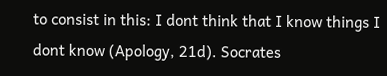to consist in this: I dont think that I know things I dont know (Apology, 21d). Socrates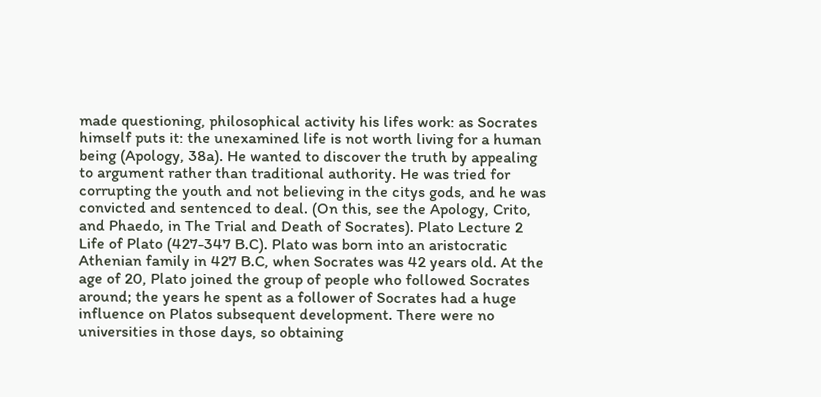made questioning, philosophical activity his lifes work: as Socrates himself puts it: the unexamined life is not worth living for a human being (Apology, 38a). He wanted to discover the truth by appealing to argument rather than traditional authority. He was tried for corrupting the youth and not believing in the citys gods, and he was convicted and sentenced to deal. (On this, see the Apology, Crito, and Phaedo, in The Trial and Death of Socrates). Plato Lecture 2 Life of Plato (427-347 B.C). Plato was born into an aristocratic Athenian family in 427 B.C, when Socrates was 42 years old. At the age of 20, Plato joined the group of people who followed Socrates around; the years he spent as a follower of Socrates had a huge influence on Platos subsequent development. There were no universities in those days, so obtaining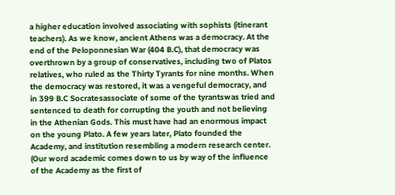a higher education involved associating with sophists (itinerant teachers). As we know, ancient Athens was a democracy. At the end of the Peloponnesian War (404 B.C), that democracy was overthrown by a group of conservatives, including two of Platos relatives, who ruled as the Thirty Tyrants for nine months. When the democracy was restored, it was a vengeful democracy, and in 399 B.C Socratesassociate of some of the tyrantswas tried and sentenced to death for corrupting the youth and not believing in the Athenian Gods. This must have had an enormous impact on the young Plato. A few years later, Plato founded the Academy, and institution resembling a modern research center. (Our word academic comes down to us by way of the influence of the Academy as the first of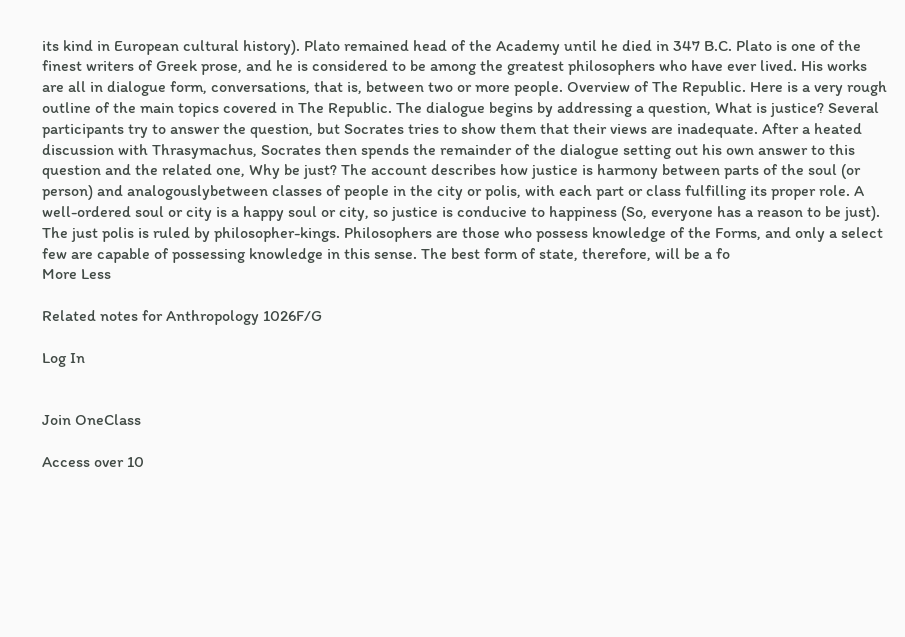its kind in European cultural history). Plato remained head of the Academy until he died in 347 B.C. Plato is one of the finest writers of Greek prose, and he is considered to be among the greatest philosophers who have ever lived. His works are all in dialogue form, conversations, that is, between two or more people. Overview of The Republic. Here is a very rough outline of the main topics covered in The Republic. The dialogue begins by addressing a question, What is justice? Several participants try to answer the question, but Socrates tries to show them that their views are inadequate. After a heated discussion with Thrasymachus, Socrates then spends the remainder of the dialogue setting out his own answer to this question and the related one, Why be just? The account describes how justice is harmony between parts of the soul (or person) and analogouslybetween classes of people in the city or polis, with each part or class fulfilling its proper role. A well-ordered soul or city is a happy soul or city, so justice is conducive to happiness (So, everyone has a reason to be just). The just polis is ruled by philosopher-kings. Philosophers are those who possess knowledge of the Forms, and only a select few are capable of possessing knowledge in this sense. The best form of state, therefore, will be a fo
More Less

Related notes for Anthropology 1026F/G

Log In


Join OneClass

Access over 10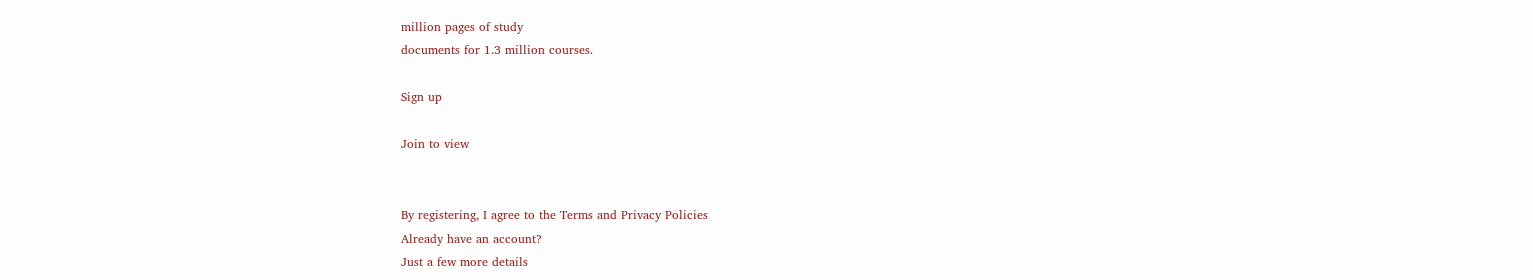million pages of study
documents for 1.3 million courses.

Sign up

Join to view


By registering, I agree to the Terms and Privacy Policies
Already have an account?
Just a few more details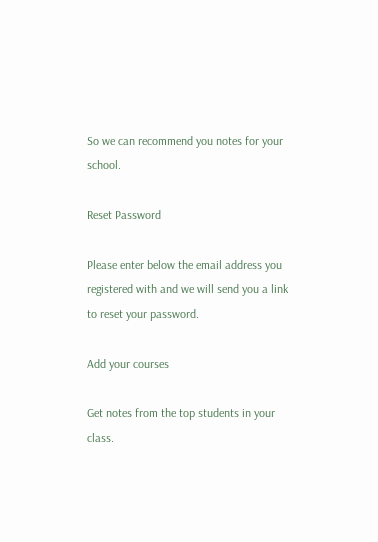So we can recommend you notes for your school.

Reset Password

Please enter below the email address you registered with and we will send you a link to reset your password.

Add your courses

Get notes from the top students in your class.